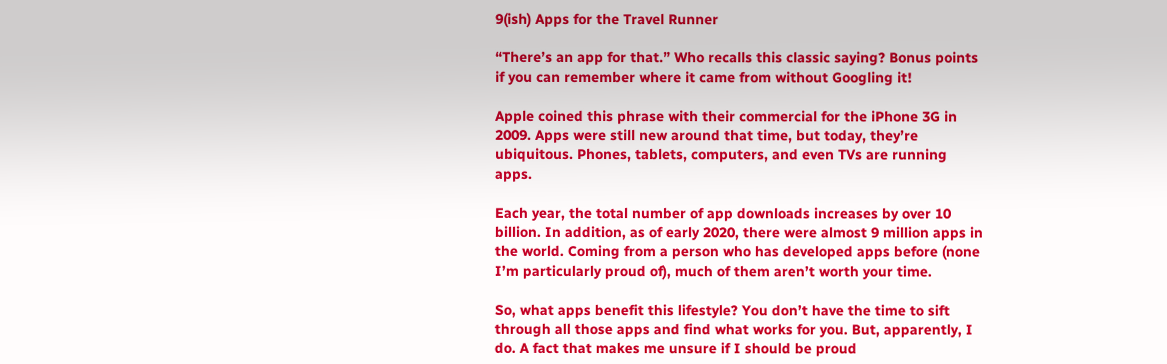9(ish) Apps for the Travel Runner

“There’s an app for that.” Who recalls this classic saying? Bonus points if you can remember where it came from without Googling it!

Apple coined this phrase with their commercial for the iPhone 3G in 2009. Apps were still new around that time, but today, they’re ubiquitous. Phones, tablets, computers, and even TVs are running apps.

Each year, the total number of app downloads increases by over 10 billion. In addition, as of early 2020, there were almost 9 million apps in the world. Coming from a person who has developed apps before (none I’m particularly proud of), much of them aren’t worth your time.

So, what apps benefit this lifestyle? You don’t have the time to sift through all those apps and find what works for you. But, apparently, I do. A fact that makes me unsure if I should be proud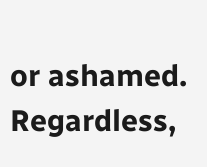or ashamed. Regardless,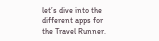let’s dive into the different apps for the Travel Runner.